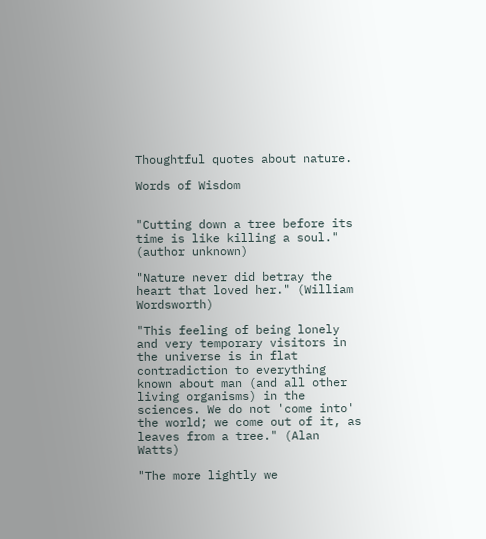Thoughtful quotes about nature.

Words of Wisdom


"Cutting down a tree before its time is like killing a soul." (author unknown)

"Nature never did betray the heart that loved her." (William Wordsworth)

"This feeling of being lonely and very temporary visitors in the universe is in flat contradiction to everything known about man (and all other living organisms) in the sciences. We do not 'come into' the world; we come out of it, as leaves from a tree." (Alan Watts)

"The more lightly we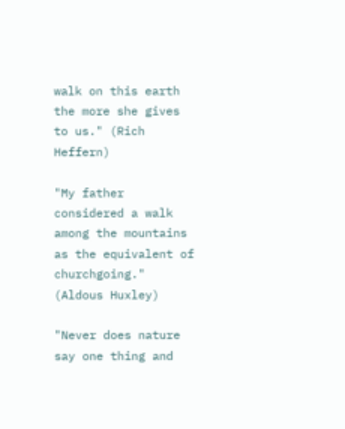walk on this earth the more she gives to us." (Rich Heffern)

"My father considered a walk among the mountains as the equivalent of churchgoing." (Aldous Huxley)

"Never does nature say one thing and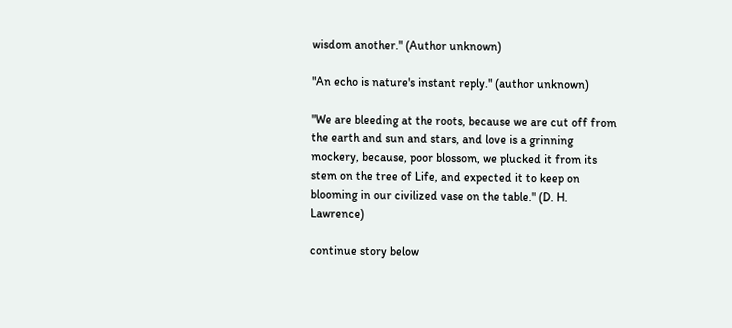wisdom another." (Author unknown)

"An echo is nature's instant reply." (author unknown)

"We are bleeding at the roots, because we are cut off from the earth and sun and stars, and love is a grinning mockery, because, poor blossom, we plucked it from its stem on the tree of Life, and expected it to keep on blooming in our civilized vase on the table." (D. H. Lawrence)

continue story below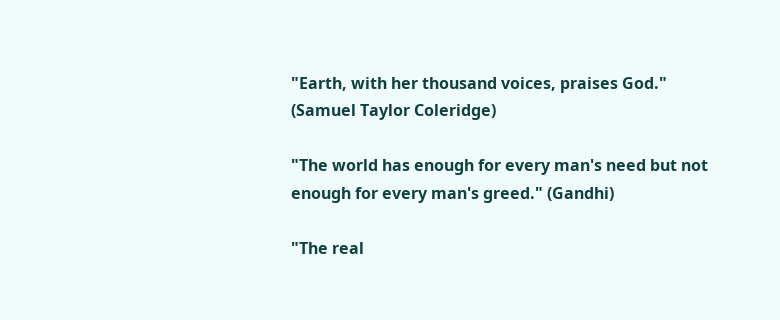"Earth, with her thousand voices, praises God." (Samuel Taylor Coleridge)

"The world has enough for every man's need but not enough for every man's greed." (Gandhi)

"The real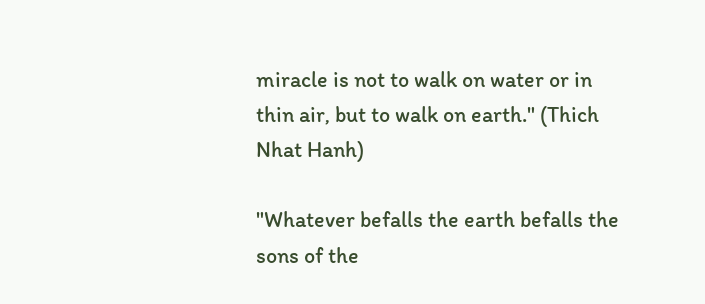miracle is not to walk on water or in thin air, but to walk on earth." (Thich Nhat Hanh)

"Whatever befalls the earth befalls the sons of the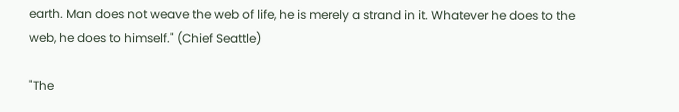earth. Man does not weave the web of life, he is merely a strand in it. Whatever he does to the web, he does to himself." (Chief Seattle)

"The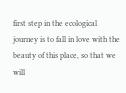first step in the ecological journey is to fall in love with the beauty of this place, so that we will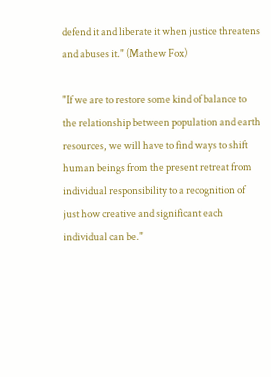defend it and liberate it when justice threatens and abuses it." (Mathew Fox)

"If we are to restore some kind of balance to the relationship between population and earth resources, we will have to find ways to shift human beings from the present retreat from individual responsibility to a recognition of just how creative and significant each individual can be."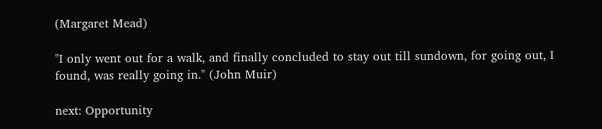(Margaret Mead)

"I only went out for a walk, and finally concluded to stay out till sundown, for going out, I found, was really going in." (John Muir)

next: Opportunity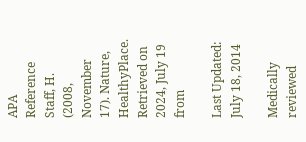APA Reference
Staff, H. (2008, November 17). Nature, HealthyPlace. Retrieved on 2024, July 19 from

Last Updated: July 18, 2014

Medically reviewed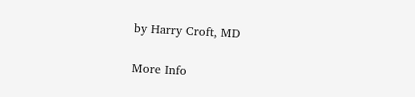by Harry Croft, MD

More Info